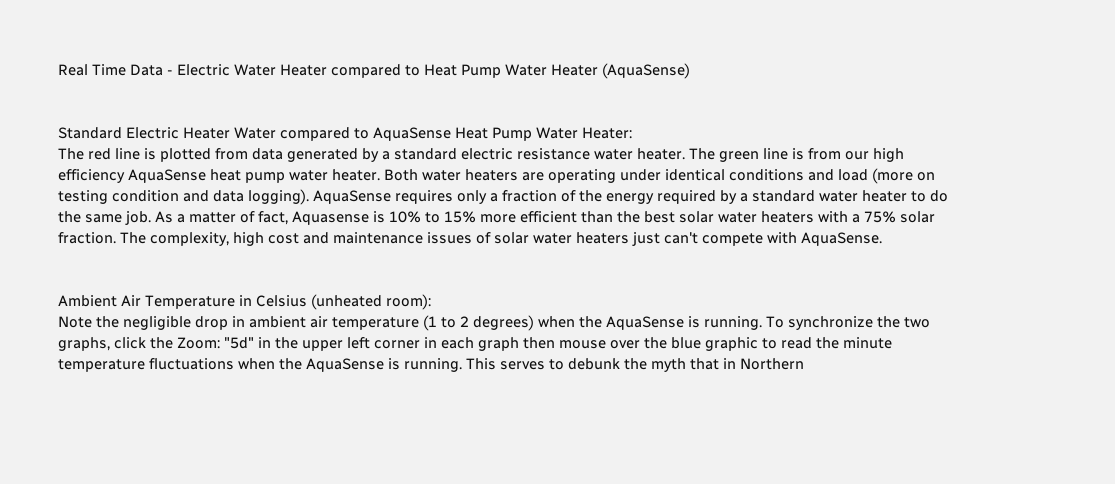Real Time Data - Electric Water Heater compared to Heat Pump Water Heater (AquaSense)


Standard Electric Heater Water compared to AquaSense Heat Pump Water Heater:
The red line is plotted from data generated by a standard electric resistance water heater. The green line is from our high efficiency AquaSense heat pump water heater. Both water heaters are operating under identical conditions and load (more on testing condition and data logging). AquaSense requires only a fraction of the energy required by a standard water heater to do the same job. As a matter of fact, Aquasense is 10% to 15% more efficient than the best solar water heaters with a 75% solar fraction. The complexity, high cost and maintenance issues of solar water heaters just can't compete with AquaSense.


Ambient Air Temperature in Celsius (unheated room):
Note the negligible drop in ambient air temperature (1 to 2 degrees) when the AquaSense is running. To synchronize the two graphs, click the Zoom: "5d" in the upper left corner in each graph then mouse over the blue graphic to read the minute temperature fluctuations when the AquaSense is running. This serves to debunk the myth that in Northern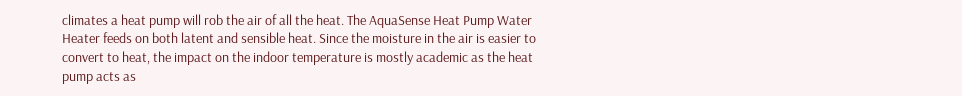climates a heat pump will rob the air of all the heat. The AquaSense Heat Pump Water Heater feeds on both latent and sensible heat. Since the moisture in the air is easier to convert to heat, the impact on the indoor temperature is mostly academic as the heat pump acts as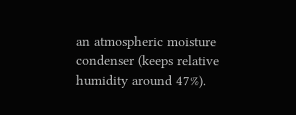an atmospheric moisture condenser (keeps relative humidity around 47%).